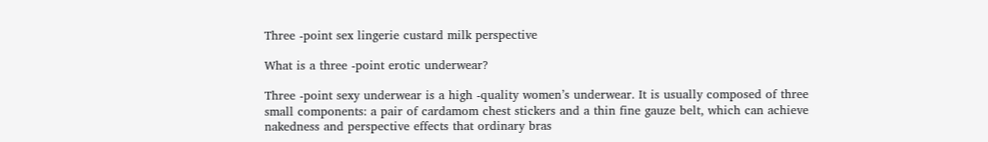Three -point sex lingerie custard milk perspective

What is a three -point erotic underwear?

Three -point sexy underwear is a high -quality women’s underwear. It is usually composed of three small components: a pair of cardamom chest stickers and a thin fine gauze belt, which can achieve nakedness and perspective effects that ordinary bras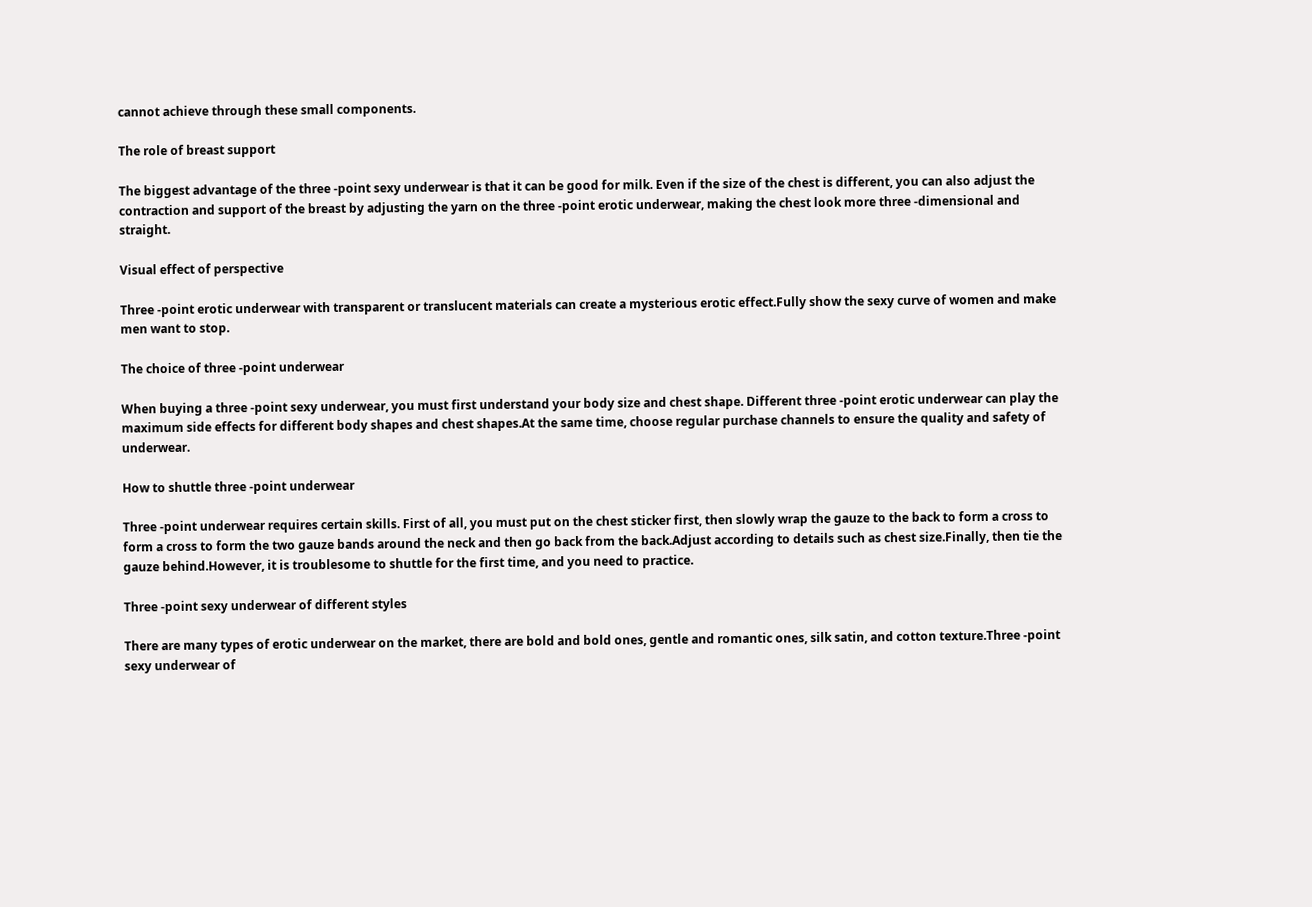cannot achieve through these small components.

The role of breast support

The biggest advantage of the three -point sexy underwear is that it can be good for milk. Even if the size of the chest is different, you can also adjust the contraction and support of the breast by adjusting the yarn on the three -point erotic underwear, making the chest look more three -dimensional and straight.

Visual effect of perspective

Three -point erotic underwear with transparent or translucent materials can create a mysterious erotic effect.Fully show the sexy curve of women and make men want to stop.

The choice of three -point underwear

When buying a three -point sexy underwear, you must first understand your body size and chest shape. Different three -point erotic underwear can play the maximum side effects for different body shapes and chest shapes.At the same time, choose regular purchase channels to ensure the quality and safety of underwear.

How to shuttle three -point underwear

Three -point underwear requires certain skills. First of all, you must put on the chest sticker first, then slowly wrap the gauze to the back to form a cross to form a cross to form the two gauze bands around the neck and then go back from the back.Adjust according to details such as chest size.Finally, then tie the gauze behind.However, it is troublesome to shuttle for the first time, and you need to practice.

Three -point sexy underwear of different styles

There are many types of erotic underwear on the market, there are bold and bold ones, gentle and romantic ones, silk satin, and cotton texture.Three -point sexy underwear of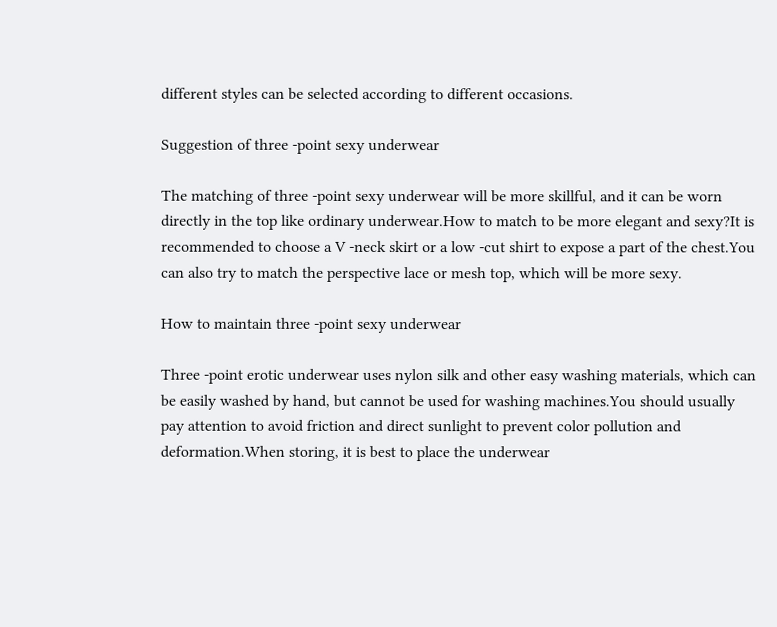different styles can be selected according to different occasions.

Suggestion of three -point sexy underwear

The matching of three -point sexy underwear will be more skillful, and it can be worn directly in the top like ordinary underwear.How to match to be more elegant and sexy?It is recommended to choose a V -neck skirt or a low -cut shirt to expose a part of the chest.You can also try to match the perspective lace or mesh top, which will be more sexy.

How to maintain three -point sexy underwear

Three -point erotic underwear uses nylon silk and other easy washing materials, which can be easily washed by hand, but cannot be used for washing machines.You should usually pay attention to avoid friction and direct sunlight to prevent color pollution and deformation.When storing, it is best to place the underwear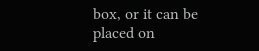box, or it can be placed on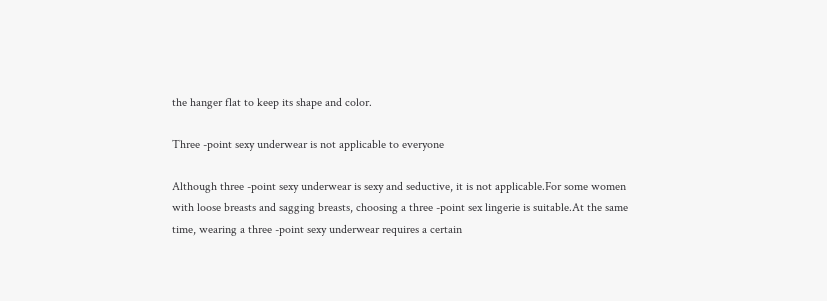the hanger flat to keep its shape and color.

Three -point sexy underwear is not applicable to everyone

Although three -point sexy underwear is sexy and seductive, it is not applicable.For some women with loose breasts and sagging breasts, choosing a three -point sex lingerie is suitable.At the same time, wearing a three -point sexy underwear requires a certain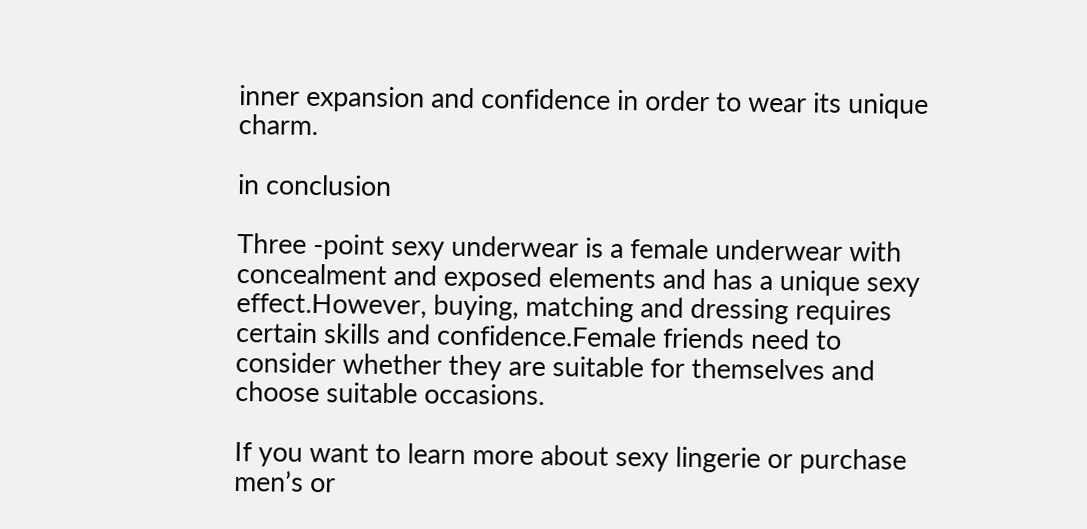inner expansion and confidence in order to wear its unique charm.

in conclusion

Three -point sexy underwear is a female underwear with concealment and exposed elements and has a unique sexy effect.However, buying, matching and dressing requires certain skills and confidence.Female friends need to consider whether they are suitable for themselves and choose suitable occasions.

If you want to learn more about sexy lingerie or purchase men’s or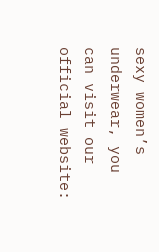sexy women’s underwear, you can visit our official website: